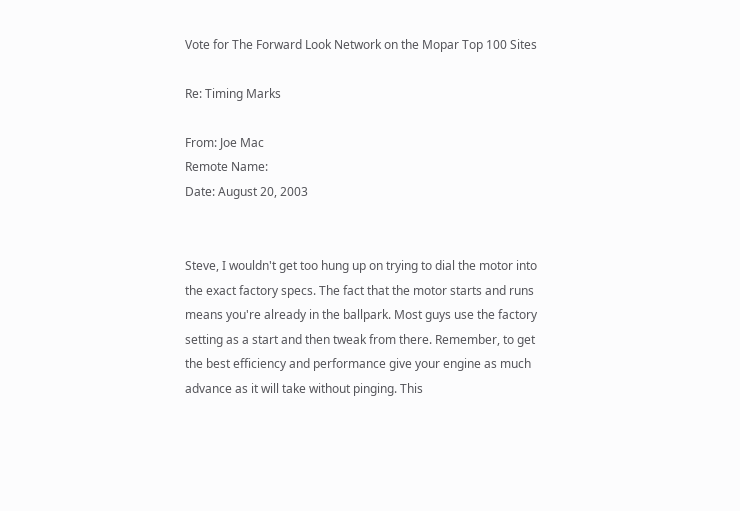Vote for The Forward Look Network on the Mopar Top 100 Sites

Re: Timing Marks

From: Joe Mac
Remote Name:
Date: August 20, 2003


Steve, I wouldn't get too hung up on trying to dial the motor into the exact factory specs. The fact that the motor starts and runs means you're already in the ballpark. Most guys use the factory setting as a start and then tweak from there. Remember, to get the best efficiency and performance give your engine as much advance as it will take without pinging. This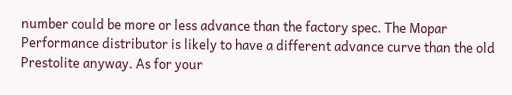number could be more or less advance than the factory spec. The Mopar Performance distributor is likely to have a different advance curve than the old Prestolite anyway. As for your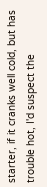starter, if it cranks well cold, but has trouble hot, I'd suspect the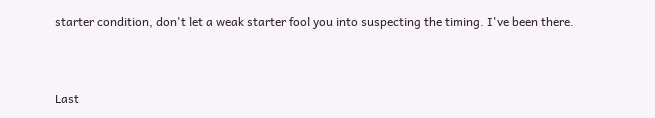starter condition, don't let a weak starter fool you into suspecting the timing. I've been there.


Last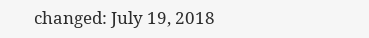changed: July 19, 2018